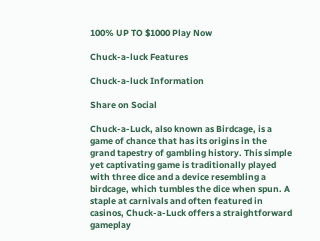100% UP TO $1000 Play Now

Chuck-a-luck Features

Chuck-a-luck Information

Share on Social

Chuck-a-Luck, also known as Birdcage, is a game of chance that has its origins in the grand tapestry of gambling history. This simple yet captivating game is traditionally played with three dice and a device resembling a birdcage, which tumbles the dice when spun. A staple at carnivals and often featured in casinos, Chuck-a-Luck offers a straightforward gameplay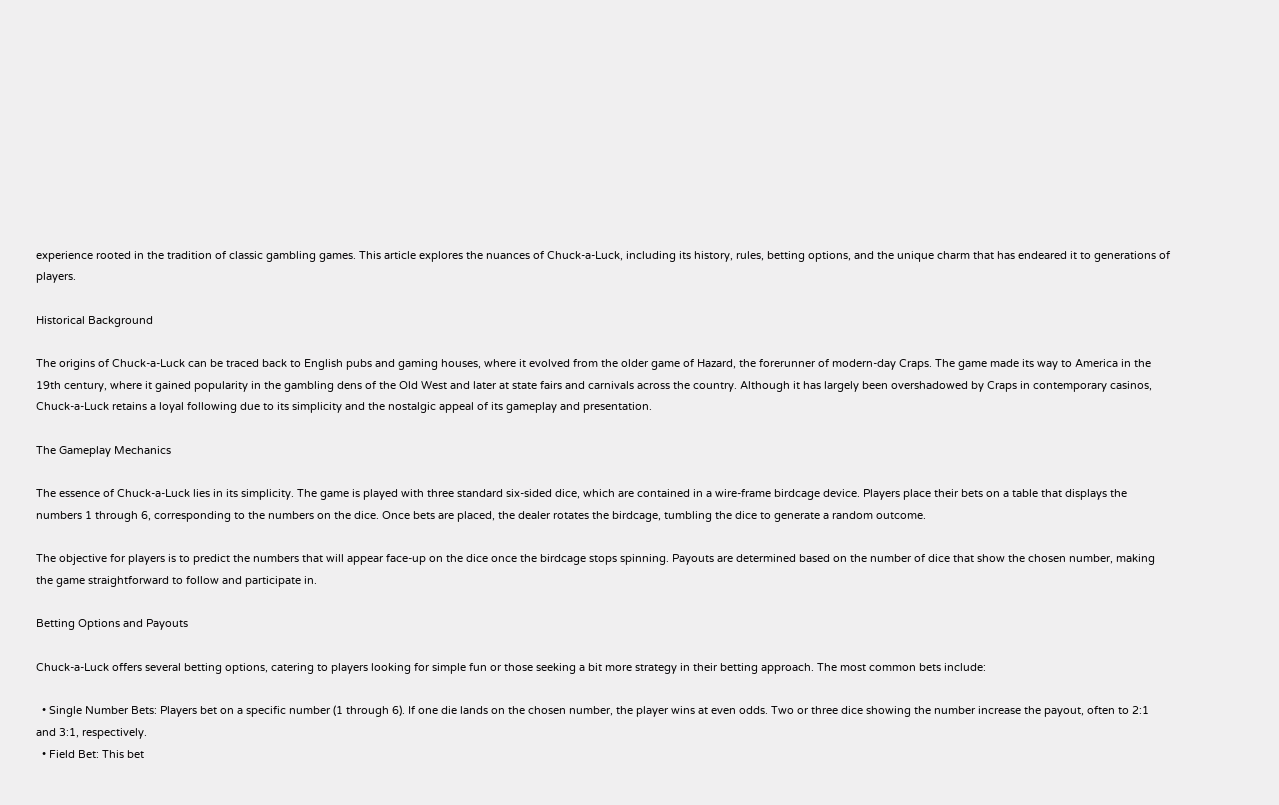experience rooted in the tradition of classic gambling games. This article explores the nuances of Chuck-a-Luck, including its history, rules, betting options, and the unique charm that has endeared it to generations of players.

Historical Background

The origins of Chuck-a-Luck can be traced back to English pubs and gaming houses, where it evolved from the older game of Hazard, the forerunner of modern-day Craps. The game made its way to America in the 19th century, where it gained popularity in the gambling dens of the Old West and later at state fairs and carnivals across the country. Although it has largely been overshadowed by Craps in contemporary casinos, Chuck-a-Luck retains a loyal following due to its simplicity and the nostalgic appeal of its gameplay and presentation.

The Gameplay Mechanics

The essence of Chuck-a-Luck lies in its simplicity. The game is played with three standard six-sided dice, which are contained in a wire-frame birdcage device. Players place their bets on a table that displays the numbers 1 through 6, corresponding to the numbers on the dice. Once bets are placed, the dealer rotates the birdcage, tumbling the dice to generate a random outcome.

The objective for players is to predict the numbers that will appear face-up on the dice once the birdcage stops spinning. Payouts are determined based on the number of dice that show the chosen number, making the game straightforward to follow and participate in.

Betting Options and Payouts

Chuck-a-Luck offers several betting options, catering to players looking for simple fun or those seeking a bit more strategy in their betting approach. The most common bets include:

  • Single Number Bets: Players bet on a specific number (1 through 6). If one die lands on the chosen number, the player wins at even odds. Two or three dice showing the number increase the payout, often to 2:1 and 3:1, respectively.
  • Field Bet: This bet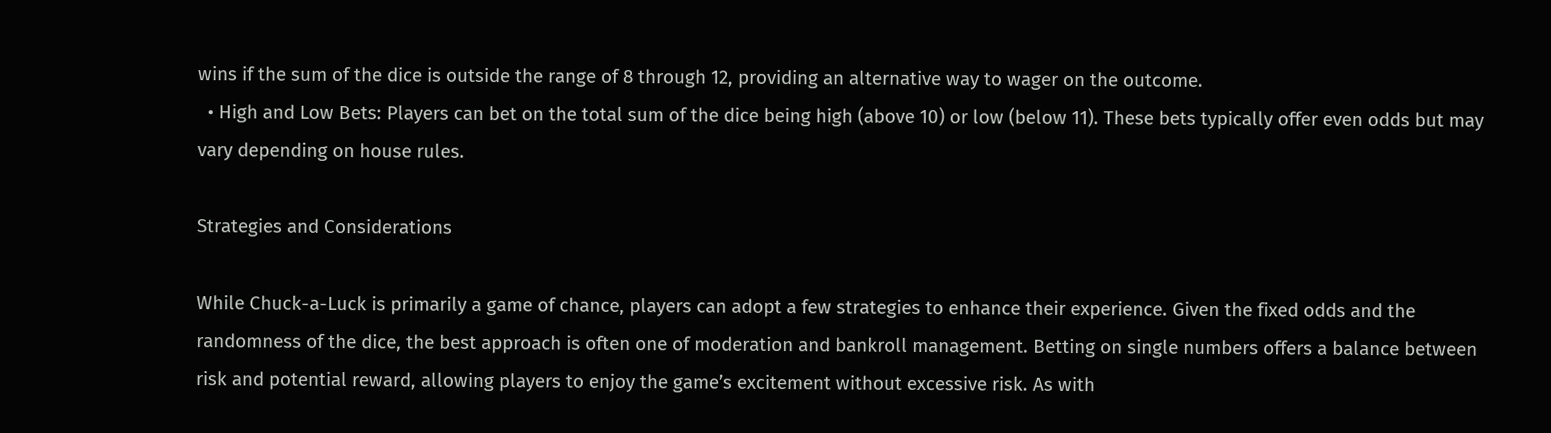wins if the sum of the dice is outside the range of 8 through 12, providing an alternative way to wager on the outcome.
  • High and Low Bets: Players can bet on the total sum of the dice being high (above 10) or low (below 11). These bets typically offer even odds but may vary depending on house rules.

Strategies and Considerations

While Chuck-a-Luck is primarily a game of chance, players can adopt a few strategies to enhance their experience. Given the fixed odds and the randomness of the dice, the best approach is often one of moderation and bankroll management. Betting on single numbers offers a balance between risk and potential reward, allowing players to enjoy the game’s excitement without excessive risk. As with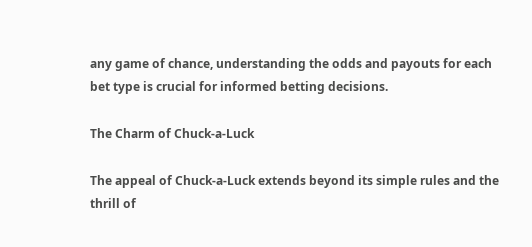any game of chance, understanding the odds and payouts for each bet type is crucial for informed betting decisions.

The Charm of Chuck-a-Luck

The appeal of Chuck-a-Luck extends beyond its simple rules and the thrill of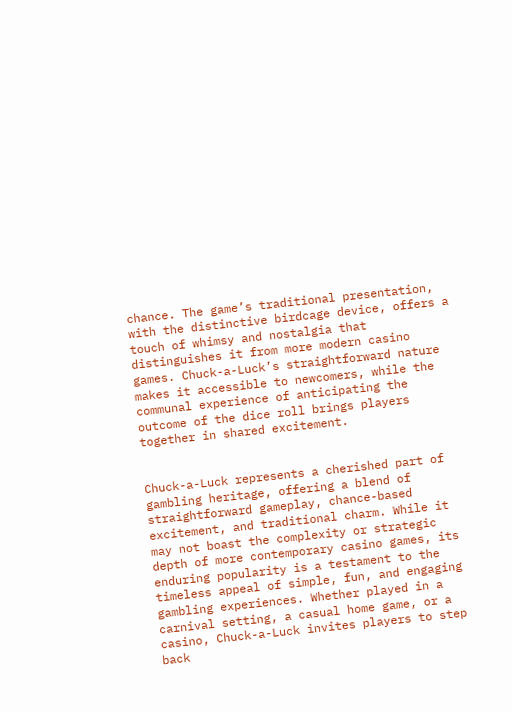chance. The game’s traditional presentation, with the distinctive birdcage device, offers a touch of whimsy and nostalgia that distinguishes it from more modern casino games. Chuck-a-Luck’s straightforward nature makes it accessible to newcomers, while the communal experience of anticipating the outcome of the dice roll brings players together in shared excitement.


Chuck-a-Luck represents a cherished part of gambling heritage, offering a blend of straightforward gameplay, chance-based excitement, and traditional charm. While it may not boast the complexity or strategic depth of more contemporary casino games, its enduring popularity is a testament to the timeless appeal of simple, fun, and engaging gambling experiences. Whether played in a carnival setting, a casual home game, or a casino, Chuck-a-Luck invites players to step back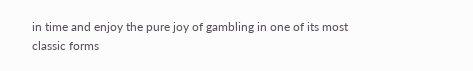in time and enjoy the pure joy of gambling in one of its most classic forms